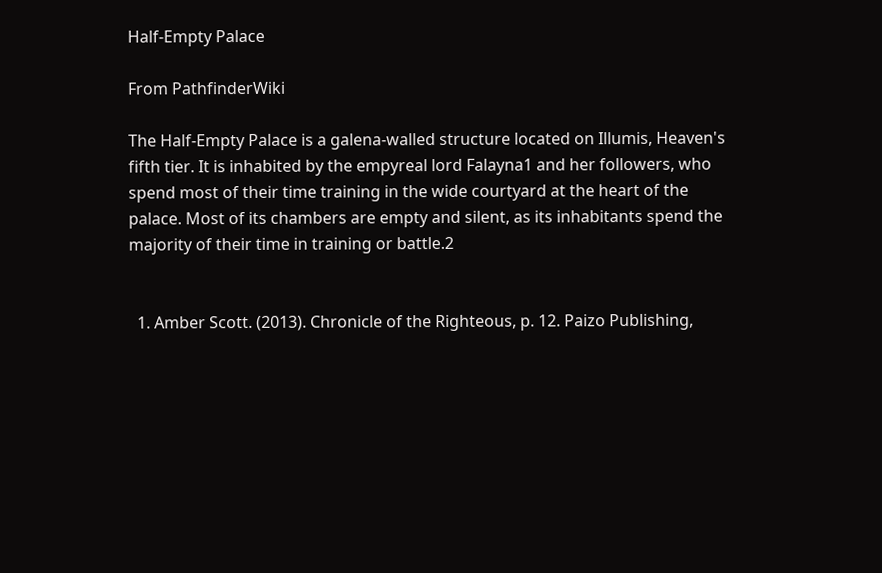Half-Empty Palace

From PathfinderWiki

The Half-Empty Palace is a galena-walled structure located on Illumis, Heaven's fifth tier. It is inhabited by the empyreal lord Falayna1 and her followers, who spend most of their time training in the wide courtyard at the heart of the palace. Most of its chambers are empty and silent, as its inhabitants spend the majority of their time in training or battle.2


  1. Amber Scott. (2013). Chronicle of the Righteous, p. 12. Paizo Publishing,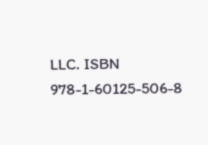LLC. ISBN 978-1-60125-506-8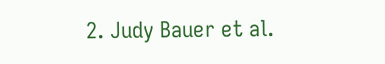2. Judy Bauer et al.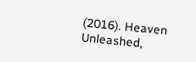(2016). Heaven Unleashed,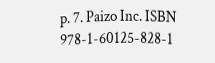p. 7. Paizo Inc. ISBN 978-1-60125-828-1